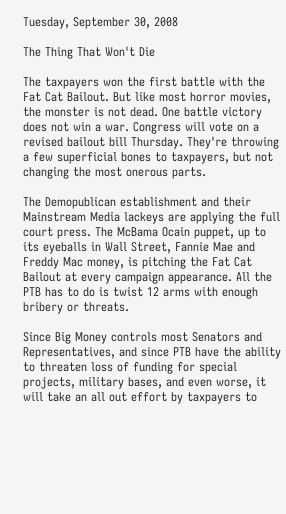Tuesday, September 30, 2008

The Thing That Won't Die

The taxpayers won the first battle with the Fat Cat Bailout. But like most horror movies, the monster is not dead. One battle victory does not win a war. Congress will vote on a revised bailout bill Thursday. They're throwing a few superficial bones to taxpayers, but not changing the most onerous parts.

The Demopublican establishment and their Mainstream Media lackeys are applying the full court press. The McBama Ocain puppet, up to its eyeballs in Wall Street, Fannie Mae and Freddy Mac money, is pitching the Fat Cat Bailout at every campaign appearance. All the PTB has to do is twist 12 arms with enough bribery or threats.

Since Big Money controls most Senators and Representatives, and since PTB have the ability to threaten loss of funding for special projects, military bases, and even worse, it will take an all out effort by taxpayers to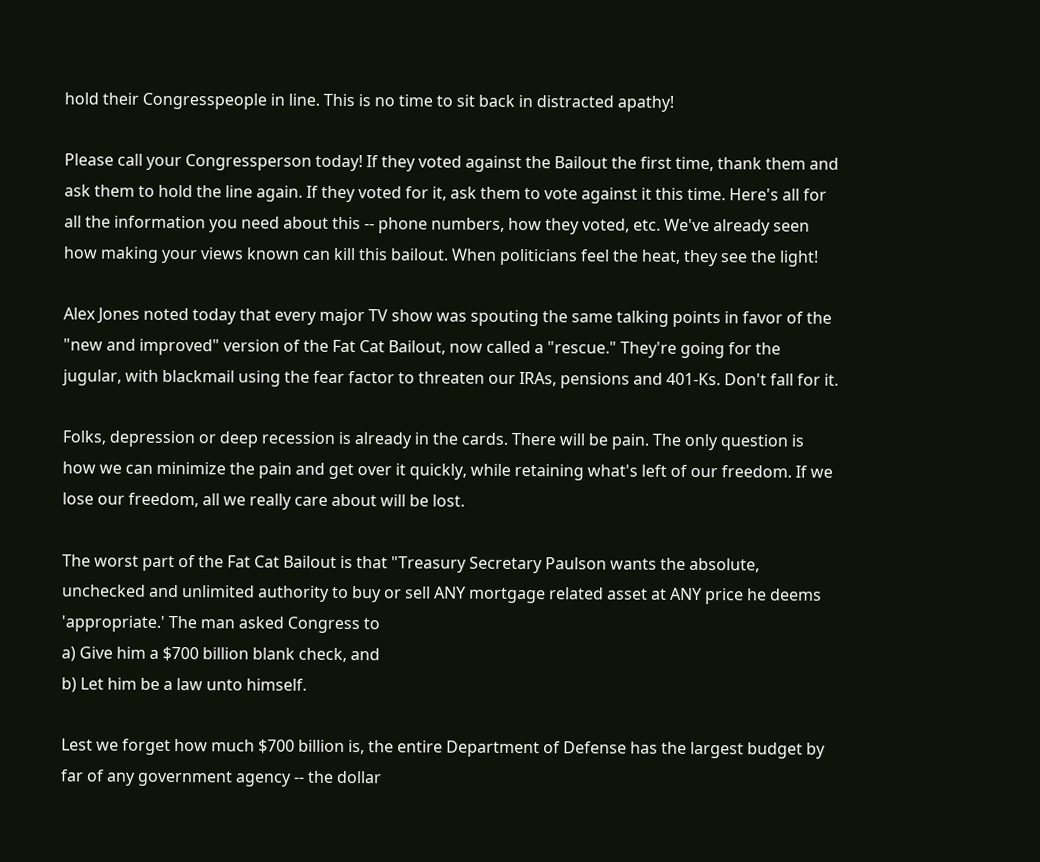hold their Congresspeople in line. This is no time to sit back in distracted apathy!

Please call your Congressperson today! If they voted against the Bailout the first time, thank them and ask them to hold the line again. If they voted for it, ask them to vote against it this time. Here's all for all the information you need about this -- phone numbers, how they voted, etc. We've already seen how making your views known can kill this bailout. When politicians feel the heat, they see the light!

Alex Jones noted today that every major TV show was spouting the same talking points in favor of the "new and improved" version of the Fat Cat Bailout, now called a "rescue." They're going for the jugular, with blackmail using the fear factor to threaten our IRAs, pensions and 401-Ks. Don't fall for it.

Folks, depression or deep recession is already in the cards. There will be pain. The only question is how we can minimize the pain and get over it quickly, while retaining what's left of our freedom. If we lose our freedom, all we really care about will be lost.

The worst part of the Fat Cat Bailout is that "Treasury Secretary Paulson wants the absolute, unchecked and unlimited authority to buy or sell ANY mortgage related asset at ANY price he deems 'appropriate.' The man asked Congress to
a) Give him a $700 billion blank check, and
b) Let him be a law unto himself.

Lest we forget how much $700 billion is, the entire Department of Defense has the largest budget by far of any government agency -- the dollar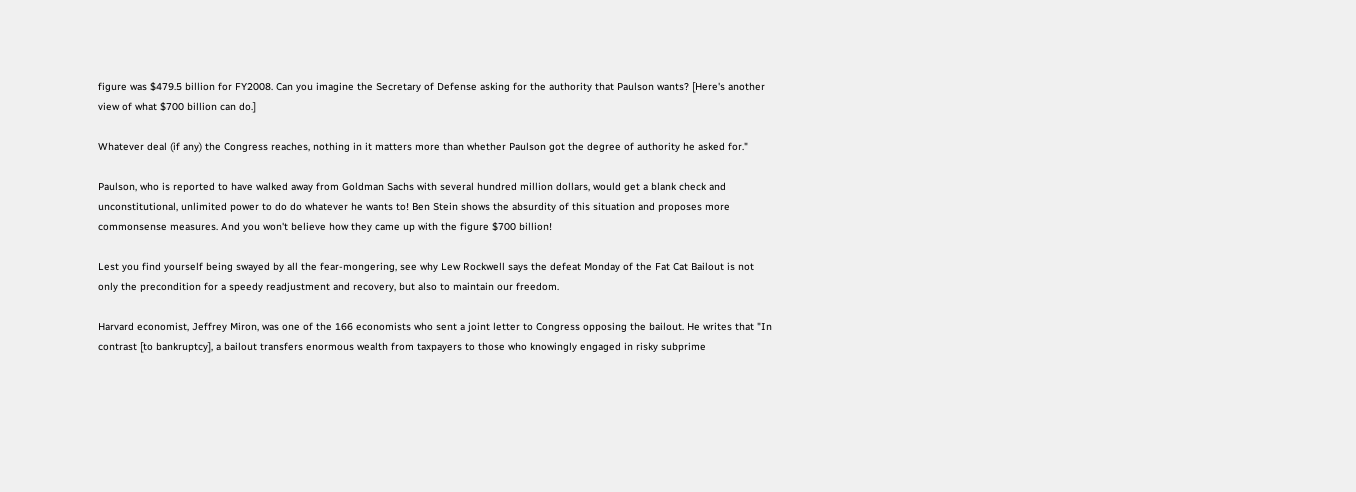figure was $479.5 billion for FY2008. Can you imagine the Secretary of Defense asking for the authority that Paulson wants? [Here's another view of what $700 billion can do.]

Whatever deal (if any) the Congress reaches, nothing in it matters more than whether Paulson got the degree of authority he asked for."

Paulson, who is reported to have walked away from Goldman Sachs with several hundred million dollars, would get a blank check and unconstitutional, unlimited power to do do whatever he wants to! Ben Stein shows the absurdity of this situation and proposes more commonsense measures. And you won't believe how they came up with the figure $700 billion!

Lest you find yourself being swayed by all the fear-mongering, see why Lew Rockwell says the defeat Monday of the Fat Cat Bailout is not only the precondition for a speedy readjustment and recovery, but also to maintain our freedom.

Harvard economist, Jeffrey Miron, was one of the 166 economists who sent a joint letter to Congress opposing the bailout. He writes that "In contrast [to bankruptcy], a bailout transfers enormous wealth from taxpayers to those who knowingly engaged in risky subprime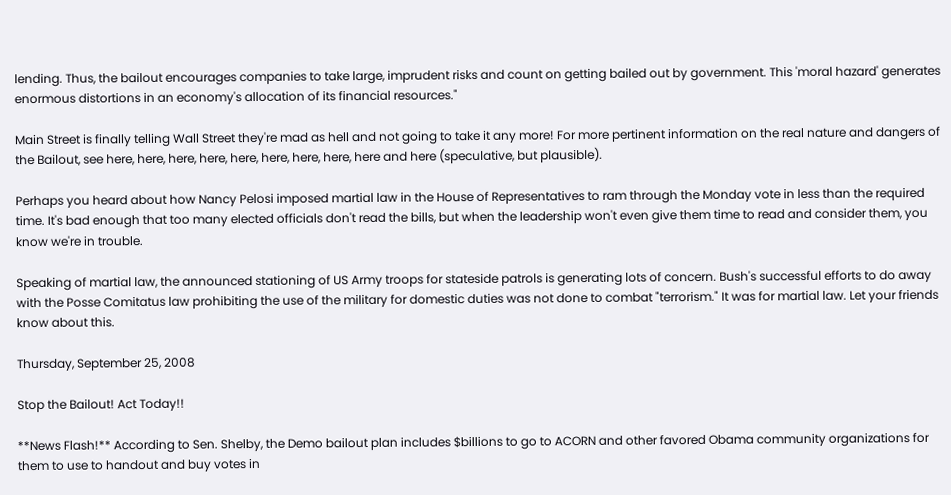lending. Thus, the bailout encourages companies to take large, imprudent risks and count on getting bailed out by government. This 'moral hazard' generates enormous distortions in an economy's allocation of its financial resources."

Main Street is finally telling Wall Street they're mad as hell and not going to take it any more! For more pertinent information on the real nature and dangers of the Bailout, see here, here, here, here, here, here, here, here, here and here (speculative, but plausible).

Perhaps you heard about how Nancy Pelosi imposed martial law in the House of Representatives to ram through the Monday vote in less than the required time. It's bad enough that too many elected officials don't read the bills, but when the leadership won't even give them time to read and consider them, you know we're in trouble.

Speaking of martial law, the announced stationing of US Army troops for stateside patrols is generating lots of concern. Bush's successful efforts to do away with the Posse Comitatus law prohibiting the use of the military for domestic duties was not done to combat "terrorism." It was for martial law. Let your friends know about this.

Thursday, September 25, 2008

Stop the Bailout! Act Today!!

**News Flash!** According to Sen. Shelby, the Demo bailout plan includes $billions to go to ACORN and other favored Obama community organizations for them to use to handout and buy votes in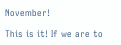November!

This is it! If we are to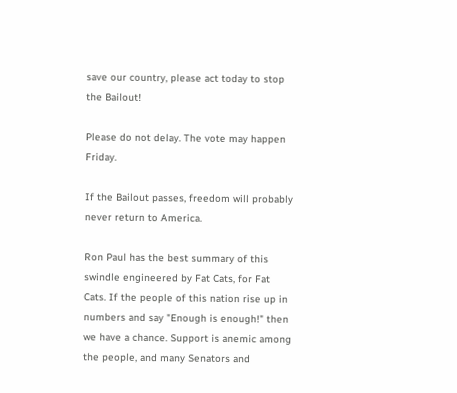save our country, please act today to stop the Bailout!

Please do not delay. The vote may happen Friday.

If the Bailout passes, freedom will probably never return to America.

Ron Paul has the best summary of this swindle engineered by Fat Cats, for Fat Cats. If the people of this nation rise up in numbers and say "Enough is enough!" then we have a chance. Support is anemic among the people, and many Senators and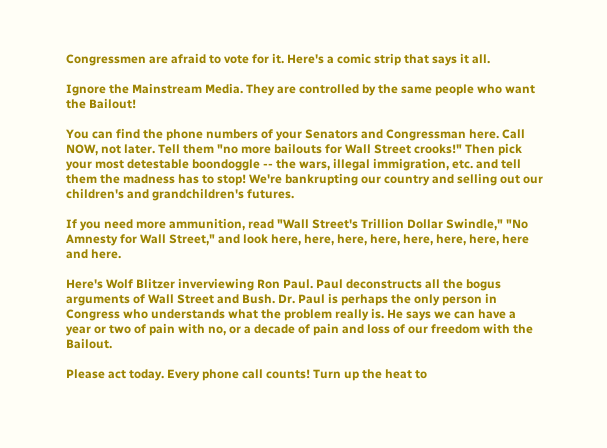Congressmen are afraid to vote for it. Here's a comic strip that says it all.

Ignore the Mainstream Media. They are controlled by the same people who want the Bailout!

You can find the phone numbers of your Senators and Congressman here. Call NOW, not later. Tell them "no more bailouts for Wall Street crooks!" Then pick your most detestable boondoggle -- the wars, illegal immigration, etc. and tell them the madness has to stop! We're bankrupting our country and selling out our children's and grandchildren's futures.

If you need more ammunition, read "Wall Street's Trillion Dollar Swindle," "No Amnesty for Wall Street," and look here, here, here, here, here, here, here, here and here.

Here's Wolf Blitzer inverviewing Ron Paul. Paul deconstructs all the bogus arguments of Wall Street and Bush. Dr. Paul is perhaps the only person in Congress who understands what the problem really is. He says we can have a year or two of pain with no, or a decade of pain and loss of our freedom with the Bailout.

Please act today. Every phone call counts! Turn up the heat to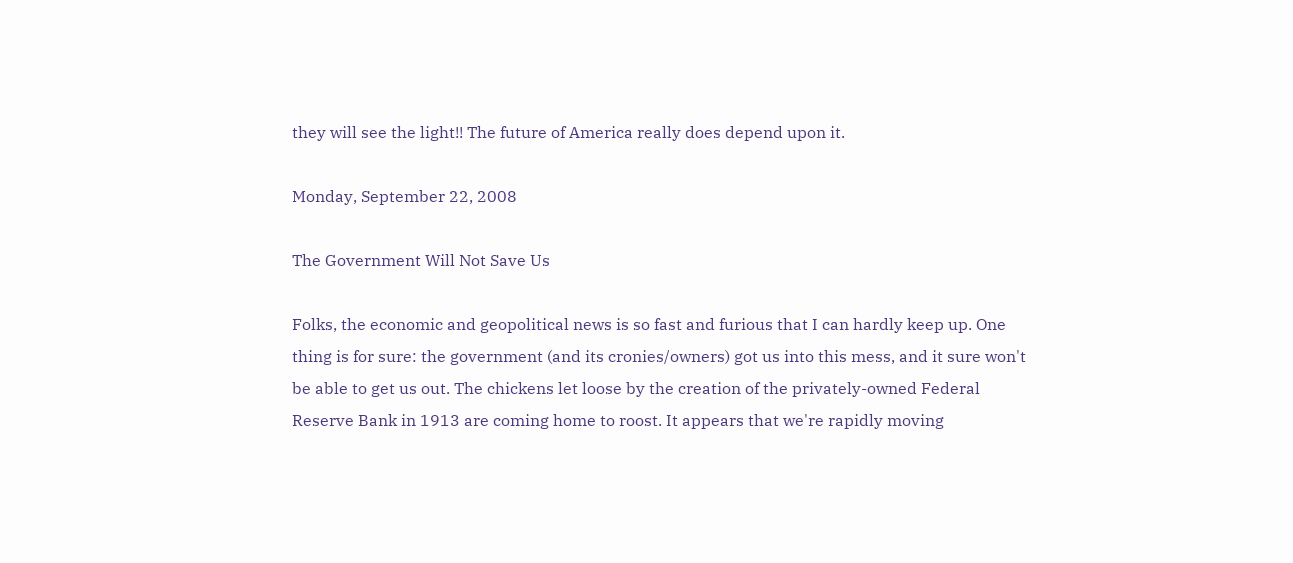they will see the light!! The future of America really does depend upon it.

Monday, September 22, 2008

The Government Will Not Save Us

Folks, the economic and geopolitical news is so fast and furious that I can hardly keep up. One thing is for sure: the government (and its cronies/owners) got us into this mess, and it sure won't be able to get us out. The chickens let loose by the creation of the privately-owned Federal Reserve Bank in 1913 are coming home to roost. It appears that we're rapidly moving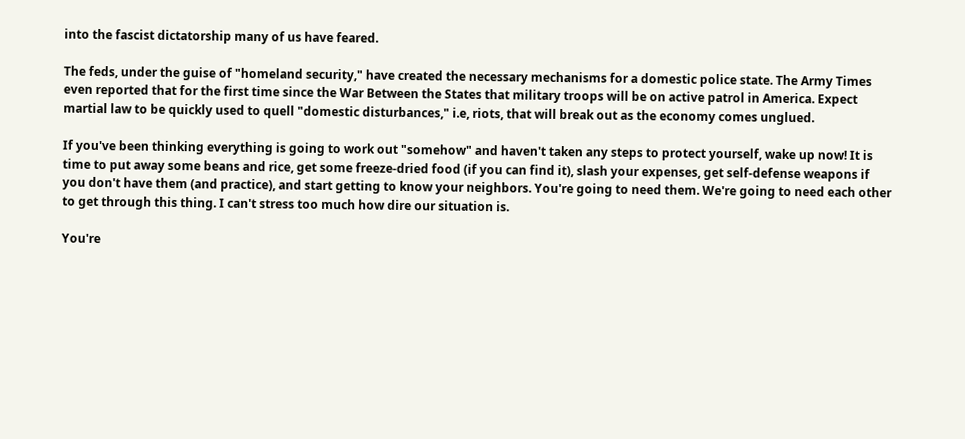into the fascist dictatorship many of us have feared.

The feds, under the guise of "homeland security," have created the necessary mechanisms for a domestic police state. The Army Times even reported that for the first time since the War Between the States that military troops will be on active patrol in America. Expect martial law to be quickly used to quell "domestic disturbances," i.e, riots, that will break out as the economy comes unglued.

If you've been thinking everything is going to work out "somehow" and haven't taken any steps to protect yourself, wake up now! It is time to put away some beans and rice, get some freeze-dried food (if you can find it), slash your expenses, get self-defense weapons if you don't have them (and practice), and start getting to know your neighbors. You're going to need them. We're going to need each other to get through this thing. I can't stress too much how dire our situation is.

You're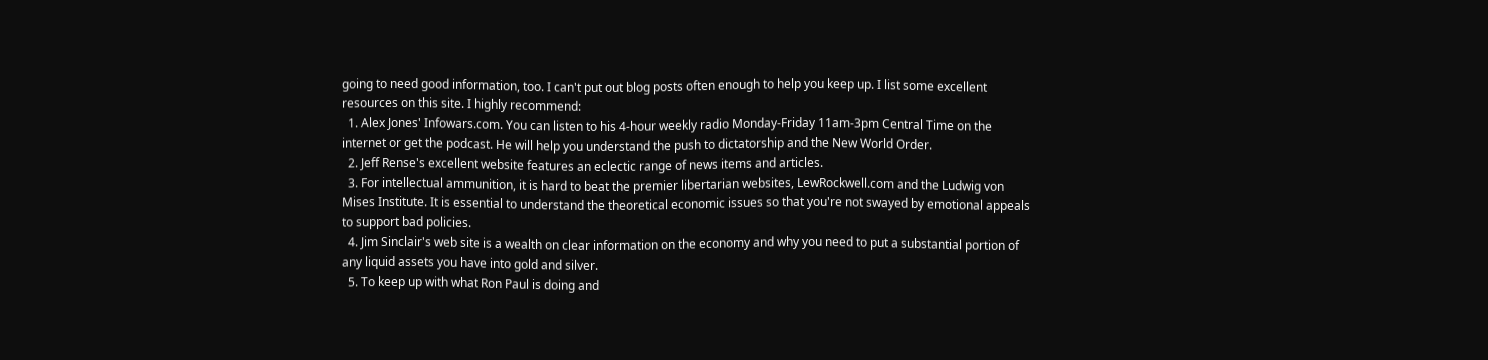going to need good information, too. I can't put out blog posts often enough to help you keep up. I list some excellent resources on this site. I highly recommend:
  1. Alex Jones' Infowars.com. You can listen to his 4-hour weekly radio Monday-Friday 11am-3pm Central Time on the internet or get the podcast. He will help you understand the push to dictatorship and the New World Order.
  2. Jeff Rense's excellent website features an eclectic range of news items and articles.
  3. For intellectual ammunition, it is hard to beat the premier libertarian websites, LewRockwell.com and the Ludwig von Mises Institute. It is essential to understand the theoretical economic issues so that you're not swayed by emotional appeals to support bad policies.
  4. Jim Sinclair's web site is a wealth on clear information on the economy and why you need to put a substantial portion of any liquid assets you have into gold and silver.
  5. To keep up with what Ron Paul is doing and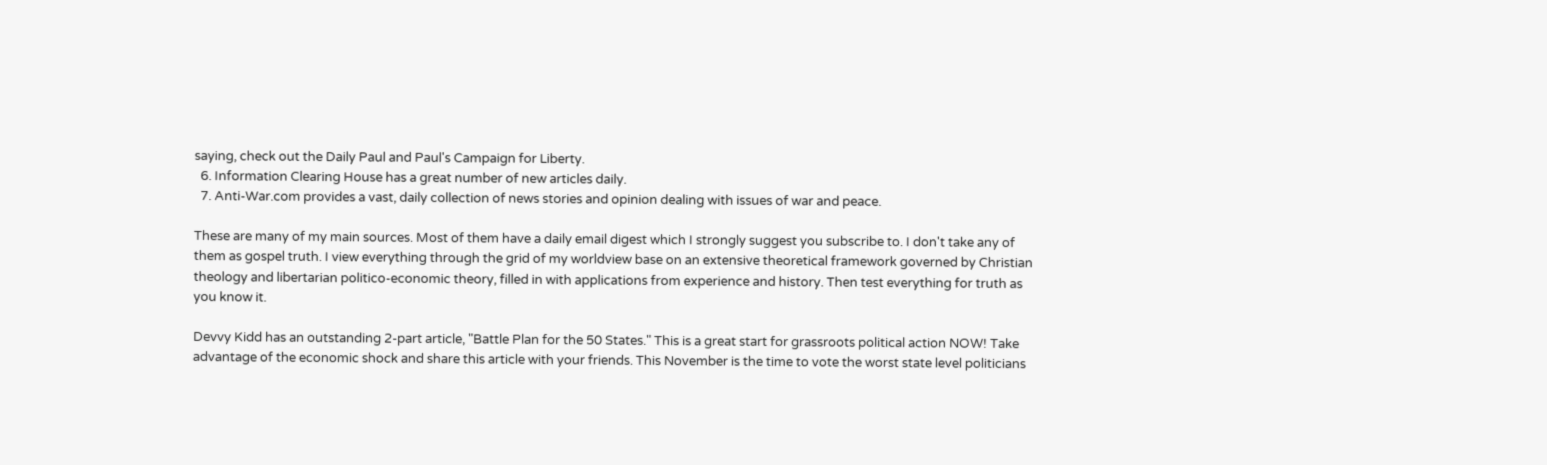saying, check out the Daily Paul and Paul's Campaign for Liberty.
  6. Information Clearing House has a great number of new articles daily.
  7. Anti-War.com provides a vast, daily collection of news stories and opinion dealing with issues of war and peace.

These are many of my main sources. Most of them have a daily email digest which I strongly suggest you subscribe to. I don't take any of them as gospel truth. I view everything through the grid of my worldview base on an extensive theoretical framework governed by Christian theology and libertarian politico-economic theory, filled in with applications from experience and history. Then test everything for truth as you know it.

Devvy Kidd has an outstanding 2-part article, "Battle Plan for the 50 States." This is a great start for grassroots political action NOW! Take advantage of the economic shock and share this article with your friends. This November is the time to vote the worst state level politicians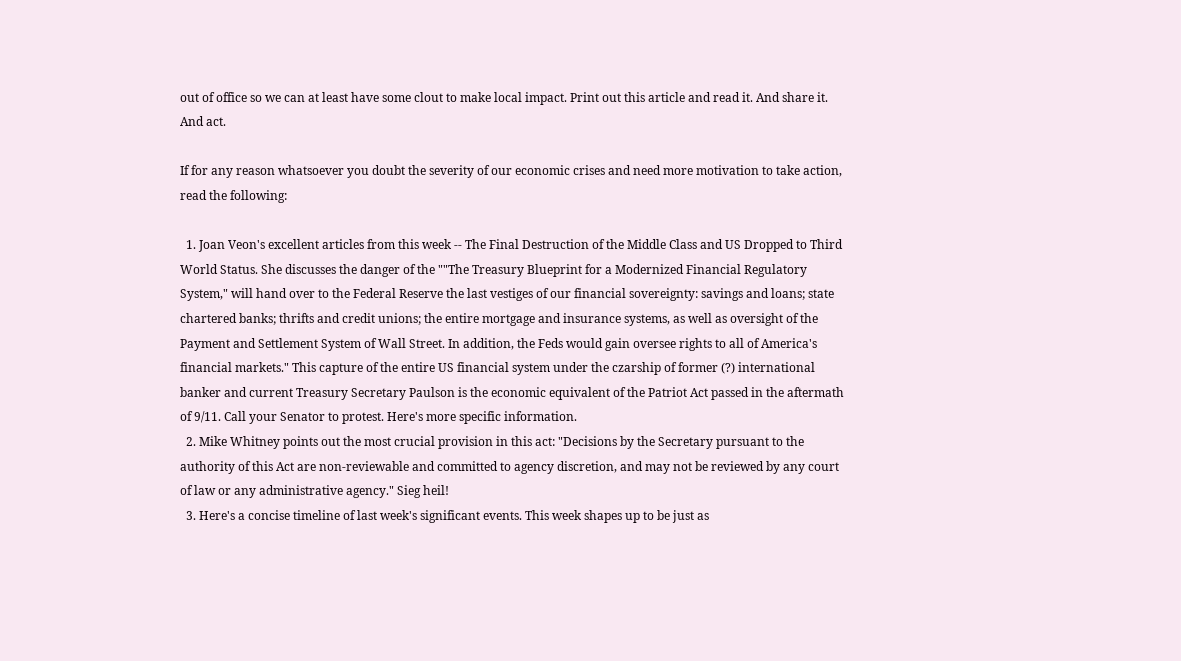out of office so we can at least have some clout to make local impact. Print out this article and read it. And share it. And act.

If for any reason whatsoever you doubt the severity of our economic crises and need more motivation to take action, read the following:

  1. Joan Veon's excellent articles from this week -- The Final Destruction of the Middle Class and US Dropped to Third World Status. She discusses the danger of the ""The Treasury Blueprint for a Modernized Financial Regulatory System," will hand over to the Federal Reserve the last vestiges of our financial sovereignty: savings and loans; state chartered banks; thrifts and credit unions; the entire mortgage and insurance systems, as well as oversight of the Payment and Settlement System of Wall Street. In addition, the Feds would gain oversee rights to all of America's financial markets." This capture of the entire US financial system under the czarship of former (?) international banker and current Treasury Secretary Paulson is the economic equivalent of the Patriot Act passed in the aftermath of 9/11. Call your Senator to protest. Here's more specific information.
  2. Mike Whitney points out the most crucial provision in this act: "Decisions by the Secretary pursuant to the authority of this Act are non-reviewable and committed to agency discretion, and may not be reviewed by any court of law or any administrative agency." Sieg heil!
  3. Here's a concise timeline of last week's significant events. This week shapes up to be just as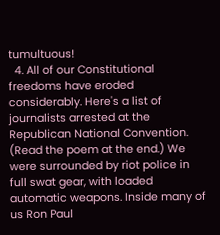tumultuous!
  4. All of our Constitutional freedoms have eroded considerably. Here's a list of journalists arrested at the Republican National Convention. (Read the poem at the end.) We were surrounded by riot police in full swat gear, with loaded automatic weapons. Inside many of us Ron Paul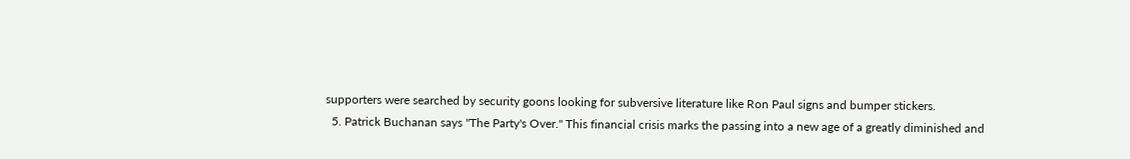supporters were searched by security goons looking for subversive literature like Ron Paul signs and bumper stickers.
  5. Patrick Buchanan says "The Party's Over." This financial crisis marks the passing into a new age of a greatly diminished and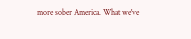more sober America. What we've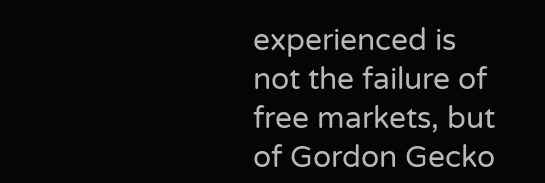experienced is not the failure of free markets, but of Gordon Gecko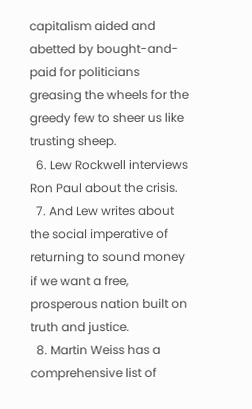capitalism aided and abetted by bought-and-paid for politicians greasing the wheels for the greedy few to sheer us like trusting sheep.
  6. Lew Rockwell interviews Ron Paul about the crisis.
  7. And Lew writes about the social imperative of returning to sound money if we want a free, prosperous nation built on truth and justice.
  8. Martin Weiss has a comprehensive list of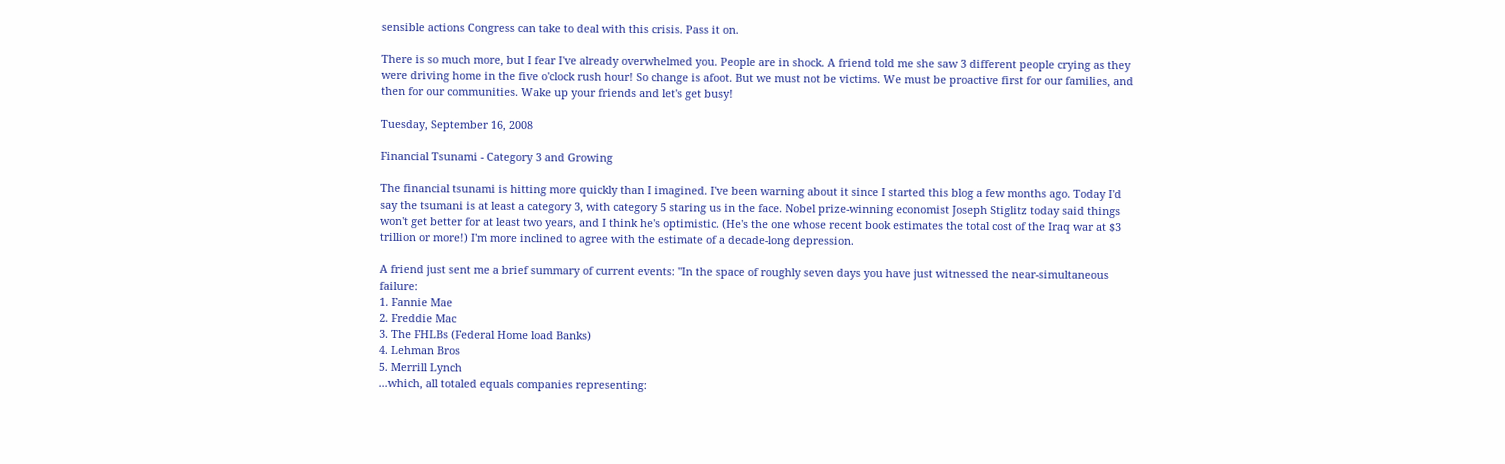sensible actions Congress can take to deal with this crisis. Pass it on.

There is so much more, but I fear I've already overwhelmed you. People are in shock. A friend told me she saw 3 different people crying as they were driving home in the five o'clock rush hour! So change is afoot. But we must not be victims. We must be proactive first for our families, and then for our communities. Wake up your friends and let's get busy!

Tuesday, September 16, 2008

Financial Tsunami - Category 3 and Growing

The financial tsunami is hitting more quickly than I imagined. I've been warning about it since I started this blog a few months ago. Today I'd say the tsumani is at least a category 3, with category 5 staring us in the face. Nobel prize-winning economist Joseph Stiglitz today said things won't get better for at least two years, and I think he's optimistic. (He's the one whose recent book estimates the total cost of the Iraq war at $3 trillion or more!) I'm more inclined to agree with the estimate of a decade-long depression.

A friend just sent me a brief summary of current events: "In the space of roughly seven days you have just witnessed the near-simultaneous failure:
1. Fannie Mae
2. Freddie Mac
3. The FHLBs (Federal Home load Banks)
4. Lehman Bros
5. Merrill Lynch
...which, all totaled equals companies representing: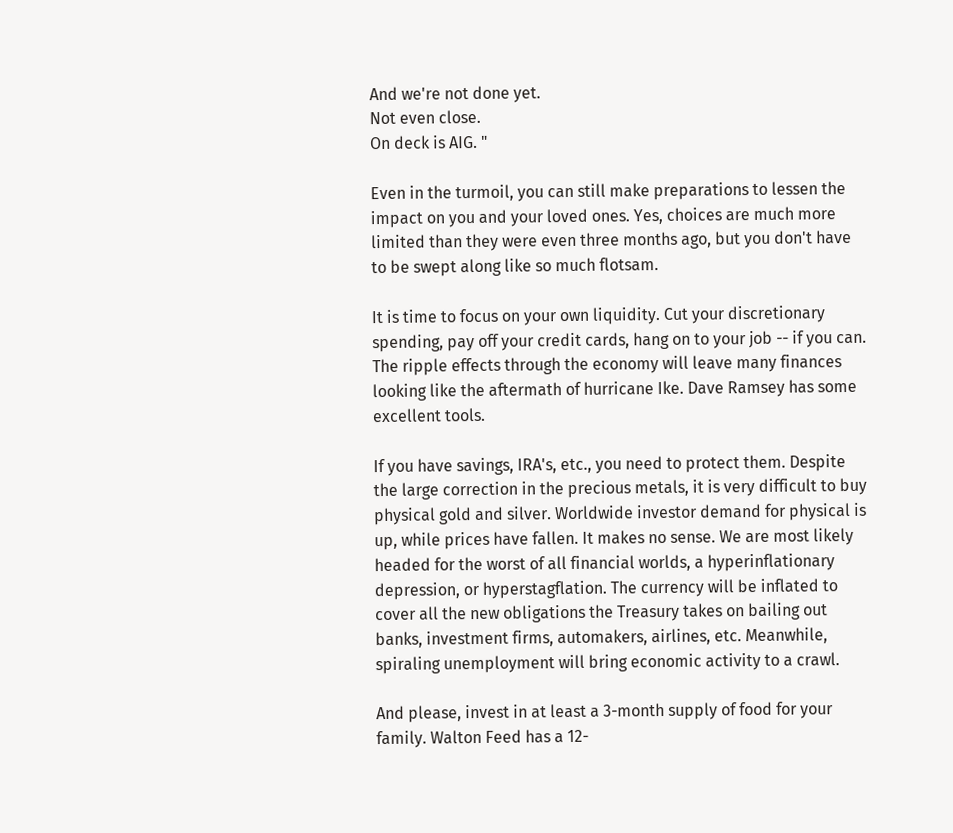And we're not done yet.
Not even close.
On deck is AIG. "

Even in the turmoil, you can still make preparations to lessen the impact on you and your loved ones. Yes, choices are much more limited than they were even three months ago, but you don't have to be swept along like so much flotsam.

It is time to focus on your own liquidity. Cut your discretionary spending, pay off your credit cards, hang on to your job -- if you can. The ripple effects through the economy will leave many finances looking like the aftermath of hurricane Ike. Dave Ramsey has some excellent tools.

If you have savings, IRA's, etc., you need to protect them. Despite the large correction in the precious metals, it is very difficult to buy physical gold and silver. Worldwide investor demand for physical is up, while prices have fallen. It makes no sense. We are most likely headed for the worst of all financial worlds, a hyperinflationary depression, or hyperstagflation. The currency will be inflated to cover all the new obligations the Treasury takes on bailing out banks, investment firms, automakers, airlines, etc. Meanwhile, spiraling unemployment will bring economic activity to a crawl.

And please, invest in at least a 3-month supply of food for your family. Walton Feed has a 12-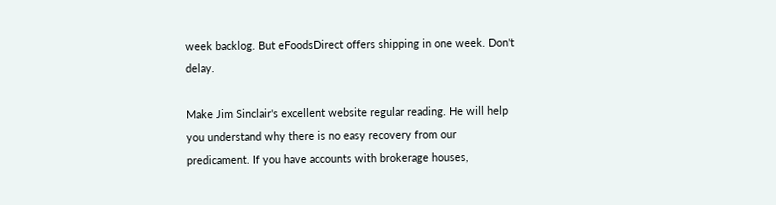week backlog. But eFoodsDirect offers shipping in one week. Don't delay.

Make Jim Sinclair's excellent website regular reading. He will help you understand why there is no easy recovery from our predicament. If you have accounts with brokerage houses,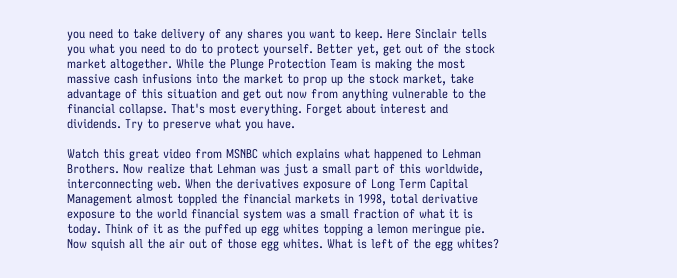you need to take delivery of any shares you want to keep. Here Sinclair tells you what you need to do to protect yourself. Better yet, get out of the stock market altogether. While the Plunge Protection Team is making the most massive cash infusions into the market to prop up the stock market, take advantage of this situation and get out now from anything vulnerable to the financial collapse. That's most everything. Forget about interest and dividends. Try to preserve what you have.

Watch this great video from MSNBC which explains what happened to Lehman Brothers. Now realize that Lehman was just a small part of this worldwide, interconnecting web. When the derivatives exposure of Long Term Capital Management almost toppled the financial markets in 1998, total derivative exposure to the world financial system was a small fraction of what it is today. Think of it as the puffed up egg whites topping a lemon meringue pie. Now squish all the air out of those egg whites. What is left of the egg whites?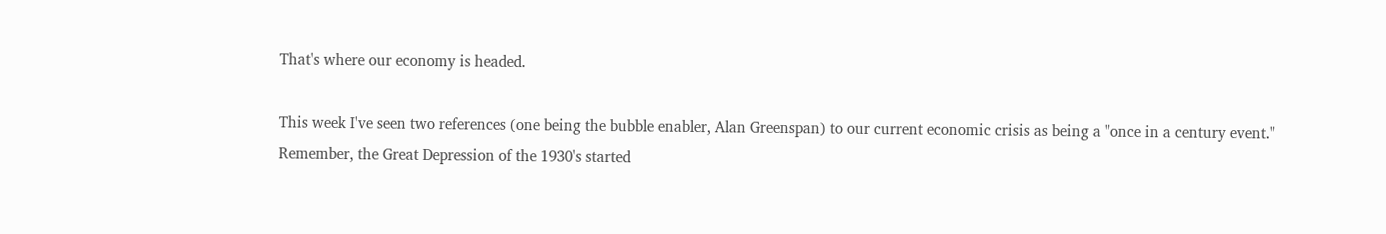That's where our economy is headed.

This week I've seen two references (one being the bubble enabler, Alan Greenspan) to our current economic crisis as being a "once in a century event." Remember, the Great Depression of the 1930's started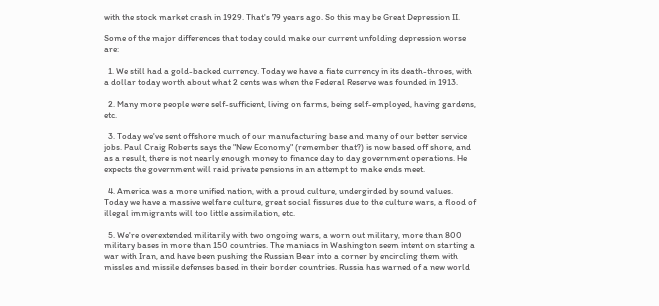with the stock market crash in 1929. That's 79 years ago. So this may be Great Depression II.

Some of the major differences that today could make our current unfolding depression worse are:

  1. We still had a gold-backed currency. Today we have a fiate currency in its death-throes, with a dollar today worth about what 2 cents was when the Federal Reserve was founded in 1913.

  2. Many more people were self-sufficient, living on farms, being self-employed, having gardens, etc.

  3. Today we've sent offshore much of our manufacturing base and many of our better service jobs. Paul Craig Roberts says the "New Economy" (remember that?) is now based off shore, and as a result, there is not nearly enough money to finance day to day government operations. He expects the government will raid private pensions in an attempt to make ends meet.

  4. America was a more unified nation, with a proud culture, undergirded by sound values. Today we have a massive welfare culture, great social fissures due to the culture wars, a flood of illegal immigrants will too little assimilation, etc.

  5. We're overextended militarily with two ongoing wars, a worn out military, more than 800 military bases in more than 150 countries. The maniacs in Washington seem intent on starting a war with Iran, and have been pushing the Russian Bear into a corner by encircling them with missles and missile defenses based in their border countries. Russia has warned of a new world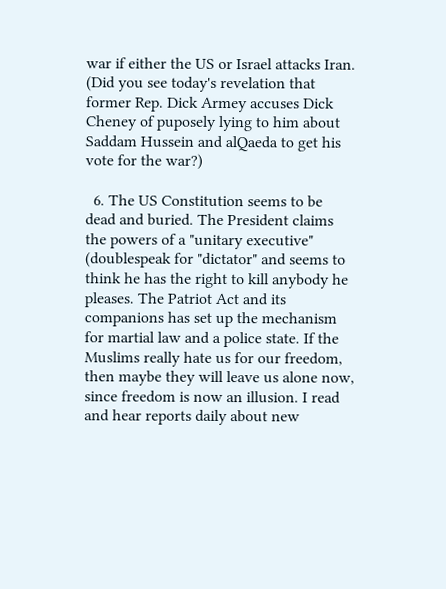war if either the US or Israel attacks Iran. (Did you see today's revelation that former Rep. Dick Armey accuses Dick Cheney of puposely lying to him about Saddam Hussein and alQaeda to get his vote for the war?)

  6. The US Constitution seems to be dead and buried. The President claims the powers of a "unitary executive" (doublespeak for "dictator" and seems to think he has the right to kill anybody he pleases. The Patriot Act and its companions has set up the mechanism for martial law and a police state. If the Muslims really hate us for our freedom, then maybe they will leave us alone now, since freedom is now an illusion. I read and hear reports daily about new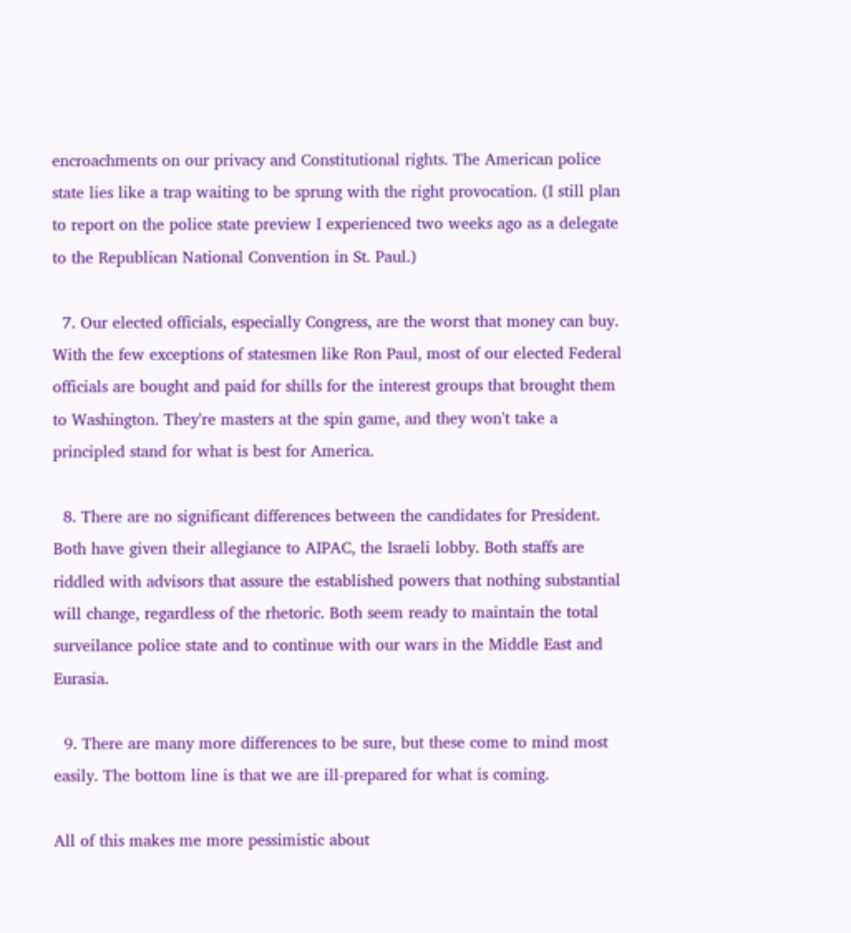encroachments on our privacy and Constitutional rights. The American police state lies like a trap waiting to be sprung with the right provocation. (I still plan to report on the police state preview I experienced two weeks ago as a delegate to the Republican National Convention in St. Paul.)

  7. Our elected officials, especially Congress, are the worst that money can buy. With the few exceptions of statesmen like Ron Paul, most of our elected Federal officials are bought and paid for shills for the interest groups that brought them to Washington. They're masters at the spin game, and they won't take a principled stand for what is best for America.

  8. There are no significant differences between the candidates for President. Both have given their allegiance to AIPAC, the Israeli lobby. Both staffs are riddled with advisors that assure the established powers that nothing substantial will change, regardless of the rhetoric. Both seem ready to maintain the total surveilance police state and to continue with our wars in the Middle East and Eurasia.

  9. There are many more differences to be sure, but these come to mind most easily. The bottom line is that we are ill-prepared for what is coming.

All of this makes me more pessimistic about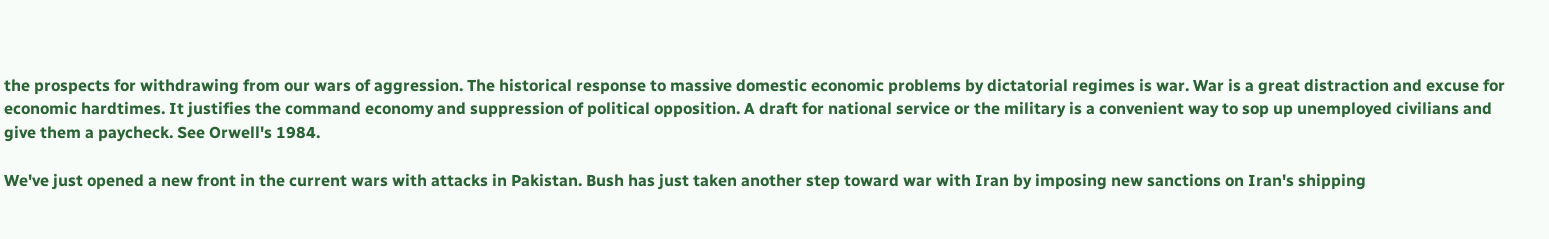the prospects for withdrawing from our wars of aggression. The historical response to massive domestic economic problems by dictatorial regimes is war. War is a great distraction and excuse for economic hardtimes. It justifies the command economy and suppression of political opposition. A draft for national service or the military is a convenient way to sop up unemployed civilians and give them a paycheck. See Orwell's 1984.

We've just opened a new front in the current wars with attacks in Pakistan. Bush has just taken another step toward war with Iran by imposing new sanctions on Iran's shipping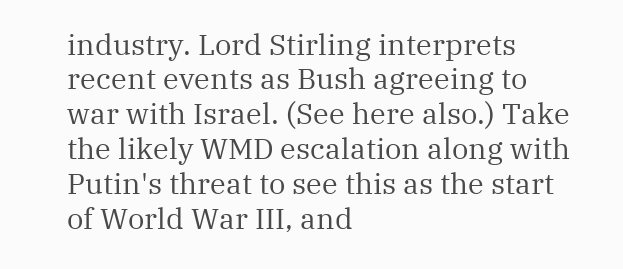industry. Lord Stirling interprets recent events as Bush agreeing to war with Israel. (See here also.) Take the likely WMD escalation along with Putin's threat to see this as the start of World War III, and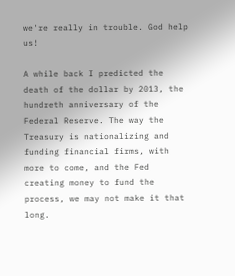we're really in trouble. God help us!

A while back I predicted the death of the dollar by 2013, the hundreth anniversary of the Federal Reserve. The way the Treasury is nationalizing and funding financial firms, with more to come, and the Fed creating money to fund the process, we may not make it that long.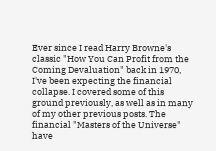Ever since I read Harry Browne's classic "How You Can Profit from the Coming Devaluation" back in 1970, I've been expecting the financial collapse. I covered some of this ground previously, as well as in many of my other previous posts. The financial "Masters of the Universe" have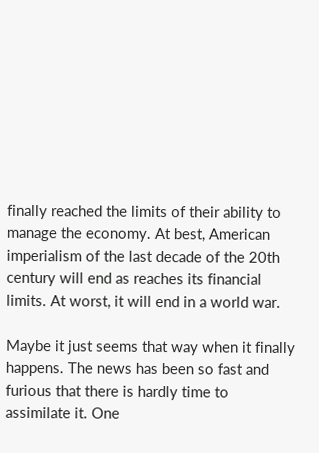finally reached the limits of their ability to manage the economy. At best, American imperialism of the last decade of the 20th century will end as reaches its financial limits. At worst, it will end in a world war.

Maybe it just seems that way when it finally happens. The news has been so fast and furious that there is hardly time to assimilate it. One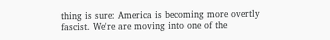thing is sure: America is becoming more overtly fascist. We're are moving into one of the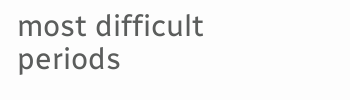most difficult periods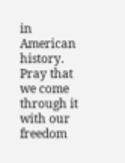in American history. Pray that we come through it with our freedom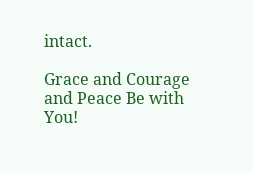intact.

Grace and Courage and Peace Be with You!